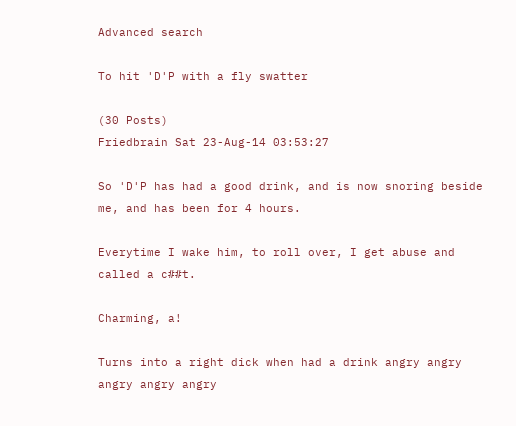Advanced search

To hit 'D'P with a fly swatter

(30 Posts)
Friedbrain Sat 23-Aug-14 03:53:27

So 'D'P has had a good drink, and is now snoring beside me, and has been for 4 hours.

Everytime I wake him, to roll over, I get abuse and called a c##t.

Charming, a!

Turns into a right dick when had a drink angry angry angry angry angry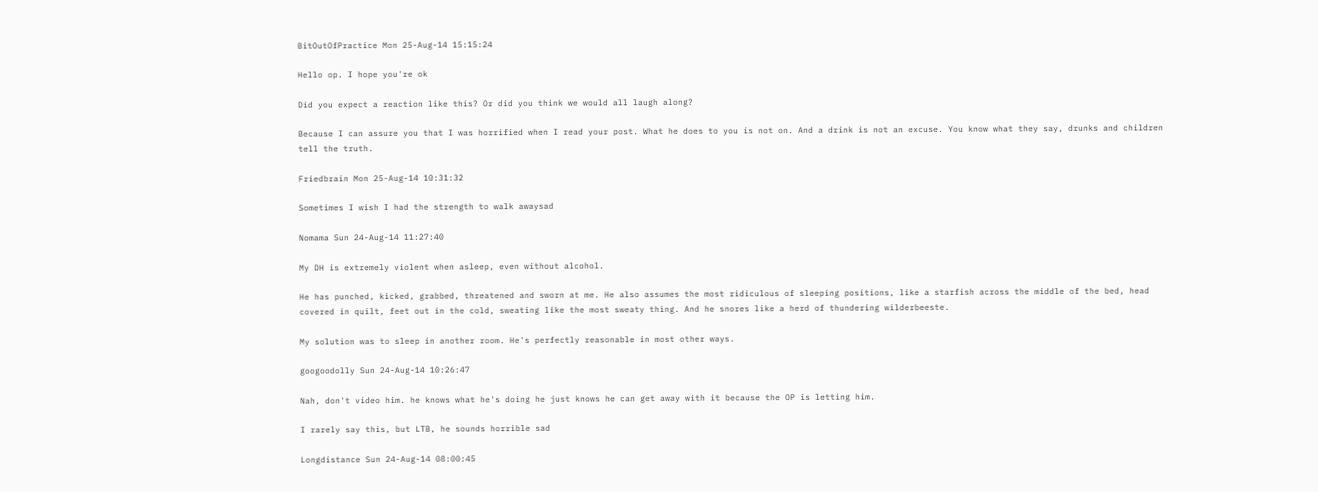BitOutOfPractice Mon 25-Aug-14 15:15:24

Hello op. I hope you're ok

Did you expect a reaction like this? Or did you think we would all laugh along?

Because I can assure you that I was horrified when I read your post. What he does to you is not on. And a drink is not an excuse. You know what they say, drunks and children tell the truth.

Friedbrain Mon 25-Aug-14 10:31:32

Sometimes I wish I had the strength to walk awaysad

Nomama Sun 24-Aug-14 11:27:40

My DH is extremely violent when asleep, even without alcohol.

He has punched, kicked, grabbed, threatened and sworn at me. He also assumes the most ridiculous of sleeping positions, like a starfish across the middle of the bed, head covered in quilt, feet out in the cold, sweating like the most sweaty thing. And he snores like a herd of thundering wilderbeeste.

My solution was to sleep in another room. He's perfectly reasonable in most other ways.

googoodolly Sun 24-Aug-14 10:26:47

Nah, don't video him. he knows what he's doing he just knows he can get away with it because the OP is letting him.

I rarely say this, but LTB, he sounds horrible sad

Longdistance Sun 24-Aug-14 08:00:45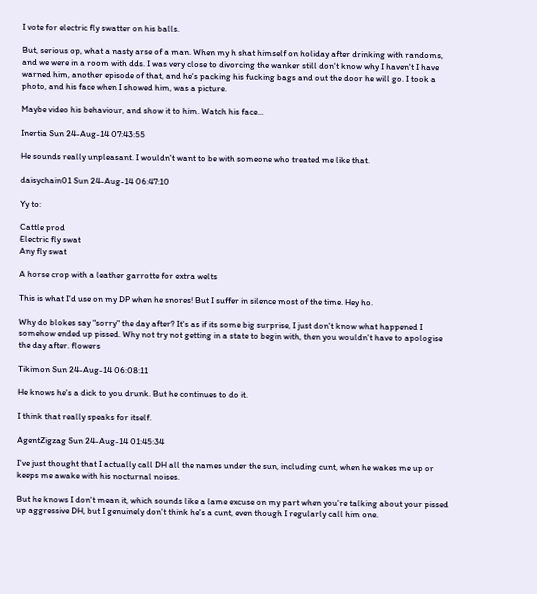I vote for electric fly swatter on his balls.

But, serious op, what a nasty arse of a man. When my h shat himself on holiday after drinking with randoms, and we were in a room with dds. I was very close to divorcing the wanker still don't know why I haven't I have warned him, another episode of that, and he's packing his fucking bags and out the door he will go. I took a photo, and his face when I showed him, was a picture.

Maybe video his behaviour, and show it to him. Watch his face...

Inertia Sun 24-Aug-14 07:43:55

He sounds really unpleasant. I wouldn't want to be with someone who treated me like that.

daisychain01 Sun 24-Aug-14 06:47:10

Yy to:

Cattle prod
Electric fly swat
Any fly swat

A horse crop with a leather garrotte for extra welts

This is what I'd use on my DP when he snores! But I suffer in silence most of the time. Hey ho.

Why do blokes say "sorry" the day after? It's as if its some big surprise, I just don't know what happened I somehow ended up pissed. Why not try not getting in a state to begin with, then you wouldn't have to apologise the day after. flowers

Tikimon Sun 24-Aug-14 06:08:11

He knows he's a dick to you drunk. But he continues to do it.

I think that really speaks for itself.

AgentZigzag Sun 24-Aug-14 01:45:34

I've just thought that I actually call DH all the names under the sun, including cunt, when he wakes me up or keeps me awake with his nocturnal noises.

But he knows I don't mean it, which sounds like a lame excuse on my part when you're talking about your pissed up aggressive DH, but I genuinely don't think he's a cunt, even though I regularly call him one.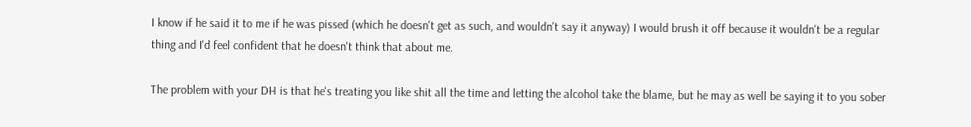I know if he said it to me if he was pissed (which he doesn't get as such, and wouldn't say it anyway) I would brush it off because it wouldn't be a regular thing and I'd feel confident that he doesn't think that about me.

The problem with your DH is that he's treating you like shit all the time and letting the alcohol take the blame, but he may as well be saying it to you sober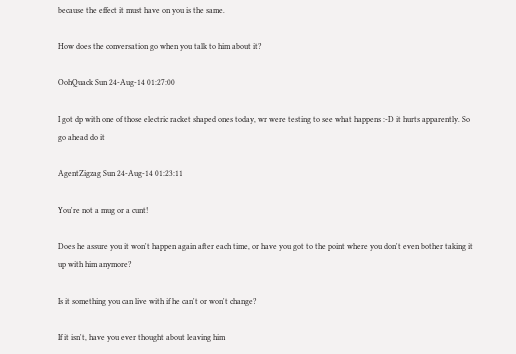because the effect it must have on you is the same.

How does the conversation go when you talk to him about it?

OohQuack Sun 24-Aug-14 01:27:00

I got dp with one of those electric racket shaped ones today, wr were testing to see what happens :-D it hurts apparently. So go ahead do it

AgentZigzag Sun 24-Aug-14 01:23:11

You're not a mug or a cunt!

Does he assure you it won't happen again after each time, or have you got to the point where you don't even bother taking it up with him anymore?

Is it something you can live with if he can't or won't change?

If it isn't, have you ever thought about leaving him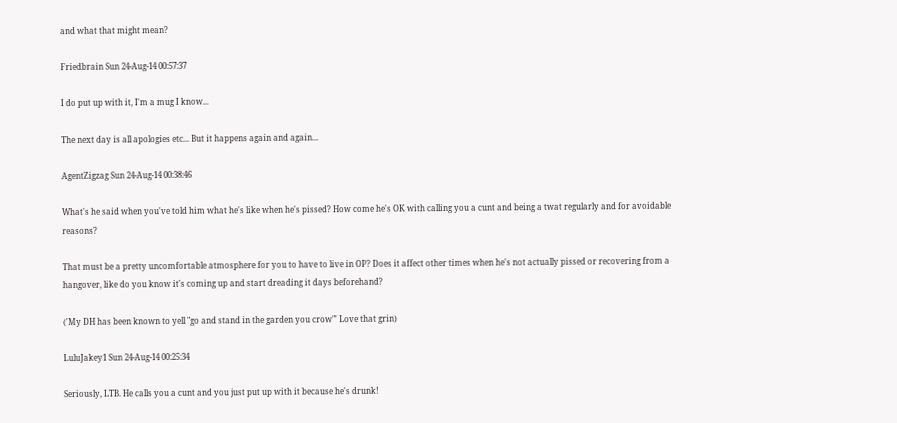and what that might mean?

Friedbrain Sun 24-Aug-14 00:57:37

I do put up with it, I'm a mug I know...

The next day is all apologies etc... But it happens again and again...

AgentZigzag Sun 24-Aug-14 00:38:46

What's he said when you've told him what he's like when he's pissed? How come he's OK with calling you a cunt and being a twat regularly and for avoidable reasons?

That must be a pretty uncomfortable atmosphere for you to have to live in OP? Does it affect other times when he's not actually pissed or recovering from a hangover, like do you know it's coming up and start dreading it days beforehand?

('My DH has been known to yell "go and stand in the garden you crow"' Love that grin)

LuluJakey1 Sun 24-Aug-14 00:25:34

Seriously, LTB. He calls you a cunt and you just put up with it because he's drunk!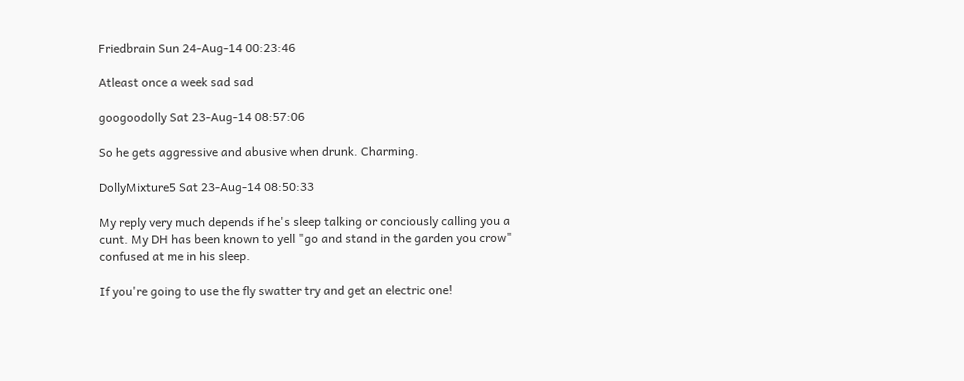Friedbrain Sun 24-Aug-14 00:23:46

Atleast once a week sad sad

googoodolly Sat 23-Aug-14 08:57:06

So he gets aggressive and abusive when drunk. Charming.

DollyMixture5 Sat 23-Aug-14 08:50:33

My reply very much depends if he's sleep talking or conciously calling you a cunt. My DH has been known to yell "go and stand in the garden you crow" confused at me in his sleep.

If you're going to use the fly swatter try and get an electric one!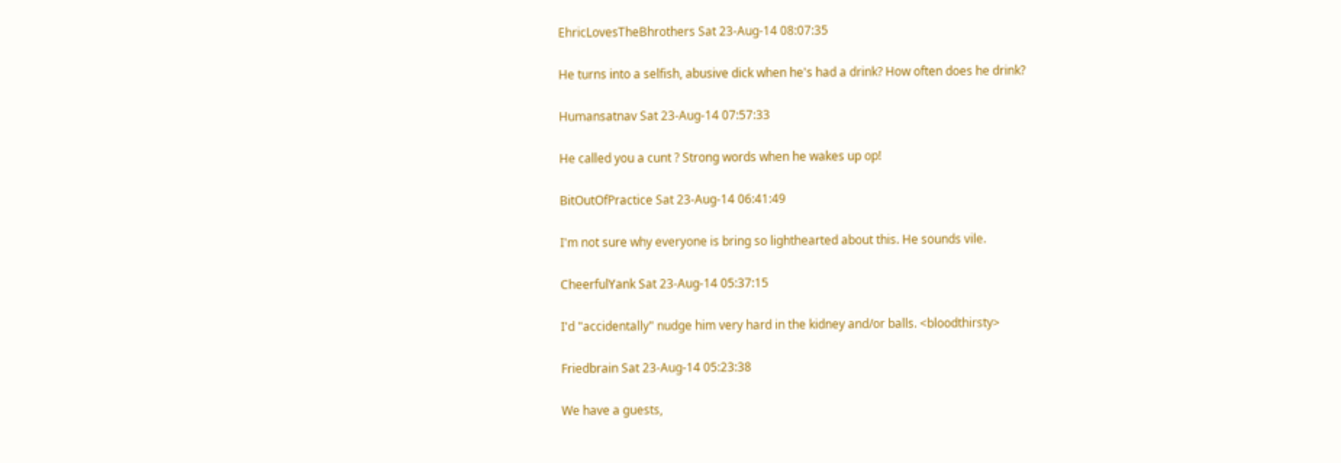EhricLovesTheBhrothers Sat 23-Aug-14 08:07:35

He turns into a selfish, abusive dick when he's had a drink? How often does he drink?

Humansatnav Sat 23-Aug-14 07:57:33

He called you a cunt ? Strong words when he wakes up op!

BitOutOfPractice Sat 23-Aug-14 06:41:49

I'm not sure why everyone is bring so lighthearted about this. He sounds vile.

CheerfulYank Sat 23-Aug-14 05:37:15

I'd "accidentally" nudge him very hard in the kidney and/or balls. <bloodthirsty>

Friedbrain Sat 23-Aug-14 05:23:38

We have a guests,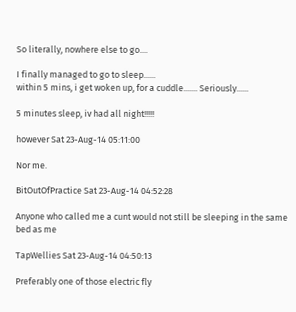So literally, nowhere else to go....

I finally managed to go to sleep......
within 5 mins, i get woken up, for a cuddle....... Seriously......

5 minutes sleep, iv had all night!!!!!

however Sat 23-Aug-14 05:11:00

Nor me.

BitOutOfPractice Sat 23-Aug-14 04:52:28

Anyone who called me a cunt would not still be sleeping in the same bed as me

TapWellies Sat 23-Aug-14 04:50:13

Preferably one of those electric fly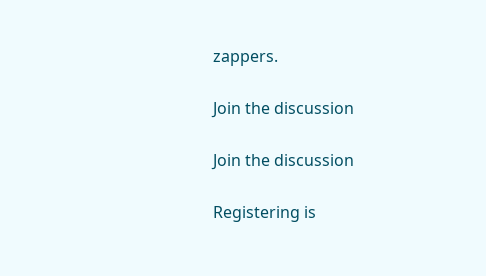zappers.

Join the discussion

Join the discussion

Registering is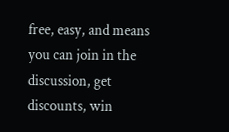free, easy, and means you can join in the discussion, get discounts, win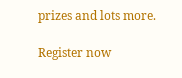prizes and lots more.

Register now